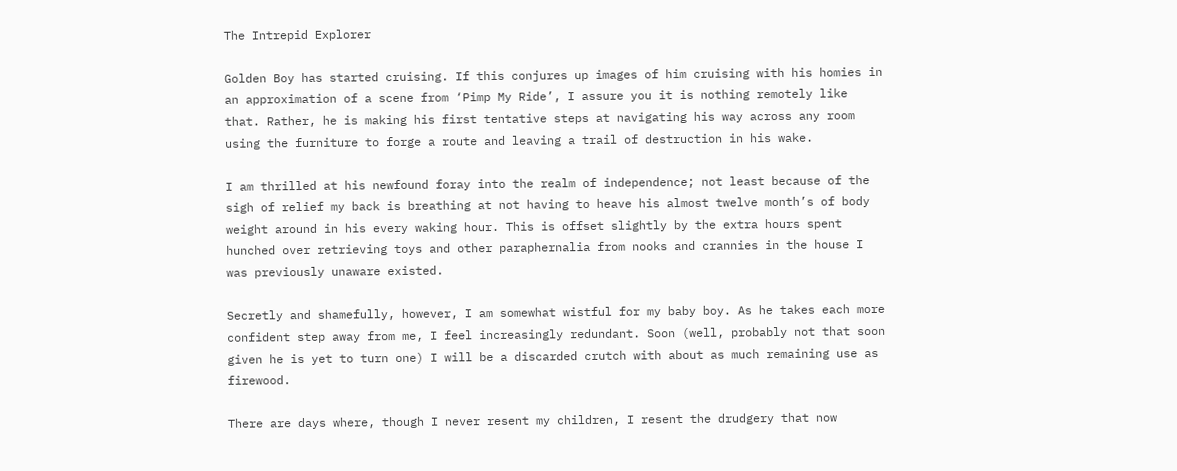The Intrepid Explorer

Golden Boy has started cruising. If this conjures up images of him cruising with his homies in an approximation of a scene from ‘Pimp My Ride’, I assure you it is nothing remotely like that. Rather, he is making his first tentative steps at navigating his way across any room using the furniture to forge a route and leaving a trail of destruction in his wake.

I am thrilled at his newfound foray into the realm of independence; not least because of the sigh of relief my back is breathing at not having to heave his almost twelve month’s of body weight around in his every waking hour. This is offset slightly by the extra hours spent hunched over retrieving toys and other paraphernalia from nooks and crannies in the house I was previously unaware existed.

Secretly and shamefully, however, I am somewhat wistful for my baby boy. As he takes each more confident step away from me, I feel increasingly redundant. Soon (well, probably not that soon given he is yet to turn one) I will be a discarded crutch with about as much remaining use as firewood.

There are days where, though I never resent my children, I resent the drudgery that now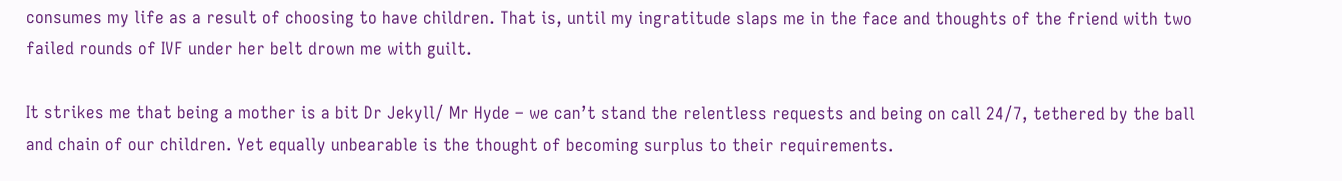consumes my life as a result of choosing to have children. That is, until my ingratitude slaps me in the face and thoughts of the friend with two failed rounds of IVF under her belt drown me with guilt.

It strikes me that being a mother is a bit Dr Jekyll/ Mr Hyde – we can’t stand the relentless requests and being on call 24/7, tethered by the ball and chain of our children. Yet equally unbearable is the thought of becoming surplus to their requirements.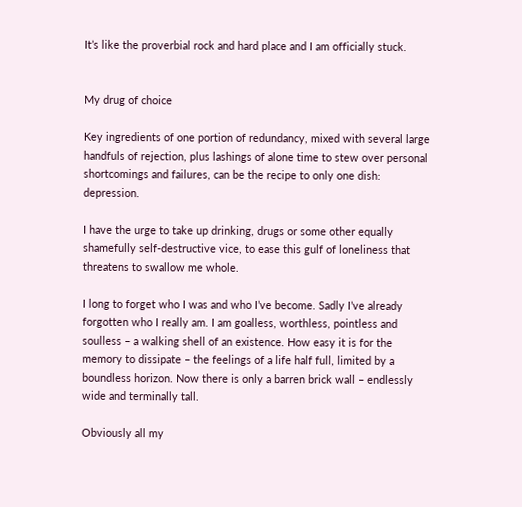It’s like the proverbial rock and hard place and I am officially stuck.


My drug of choice

Key ingredients of one portion of redundancy, mixed with several large handfuls of rejection, plus lashings of alone time to stew over personal shortcomings and failures, can be the recipe to only one dish: depression.

I have the urge to take up drinking, drugs or some other equally shamefully self-destructive vice, to ease this gulf of loneliness that threatens to swallow me whole.

I long to forget who I was and who I’ve become. Sadly I’ve already forgotten who I really am. I am goalless, worthless, pointless and soulless – a walking shell of an existence. How easy it is for the memory to dissipate – the feelings of a life half full, limited by a boundless horizon. Now there is only a barren brick wall – endlessly wide and terminally tall.

Obviously all my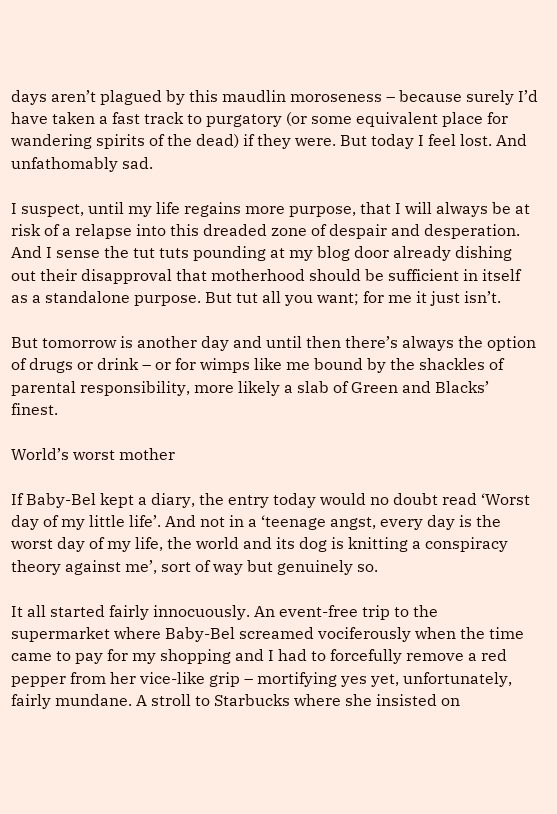days aren’t plagued by this maudlin moroseness – because surely I’d have taken a fast track to purgatory (or some equivalent place for wandering spirits of the dead) if they were. But today I feel lost. And unfathomably sad.

I suspect, until my life regains more purpose, that I will always be at risk of a relapse into this dreaded zone of despair and desperation. And I sense the tut tuts pounding at my blog door already dishing out their disapproval that motherhood should be sufficient in itself as a standalone purpose. But tut all you want; for me it just isn’t.

But tomorrow is another day and until then there’s always the option of drugs or drink – or for wimps like me bound by the shackles of parental responsibility, more likely a slab of Green and Blacks’ finest.

World’s worst mother

If Baby-Bel kept a diary, the entry today would no doubt read ‘Worst day of my little life’. And not in a ‘teenage angst, every day is the worst day of my life, the world and its dog is knitting a conspiracy theory against me’, sort of way but genuinely so.

It all started fairly innocuously. An event-free trip to the supermarket where Baby-Bel screamed vociferously when the time came to pay for my shopping and I had to forcefully remove a red pepper from her vice-like grip – mortifying yes yet, unfortunately, fairly mundane. A stroll to Starbucks where she insisted on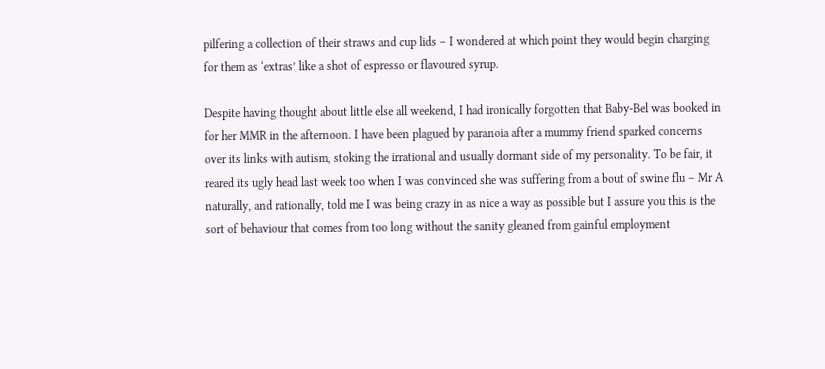pilfering a collection of their straws and cup lids – I wondered at which point they would begin charging for them as ‘extras’ like a shot of espresso or flavoured syrup.

Despite having thought about little else all weekend, I had ironically forgotten that Baby-Bel was booked in for her MMR in the afternoon. I have been plagued by paranoia after a mummy friend sparked concerns over its links with autism, stoking the irrational and usually dormant side of my personality. To be fair, it reared its ugly head last week too when I was convinced she was suffering from a bout of swine flu – Mr A naturally, and rationally, told me I was being crazy in as nice a way as possible but I assure you this is the sort of behaviour that comes from too long without the sanity gleaned from gainful employment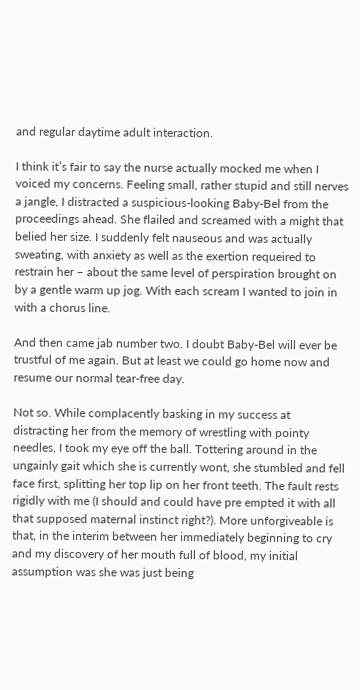and regular daytime adult interaction.

I think it’s fair to say the nurse actually mocked me when I voiced my concerns. Feeling small, rather stupid and still nerves a jangle, I distracted a suspicious-looking Baby-Bel from the proceedings ahead. She flailed and screamed with a might that belied her size. I suddenly felt nauseous and was actually sweating, with anxiety as well as the exertion requeired to restrain her – about the same level of perspiration brought on by a gentle warm up jog. With each scream I wanted to join in with a chorus line.

And then came jab number two. I doubt Baby-Bel will ever be trustful of me again. But at least we could go home now and resume our normal tear-free day.

Not so. While complacently basking in my success at distracting her from the memory of wrestling with pointy needles, I took my eye off the ball. Tottering around in the ungainly gait which she is currently wont, she stumbled and fell face first, splitting her top lip on her front teeth. The fault rests rigidly with me (I should and could have pre empted it with all that supposed maternal instinct right?). More unforgiveable is that, in the interim between her immediately beginning to cry and my discovery of her mouth full of blood, my initial assumption was she was just being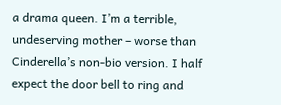a drama queen. I’m a terrible, undeserving mother – worse than Cinderella’s non-bio version. I half expect the door bell to ring and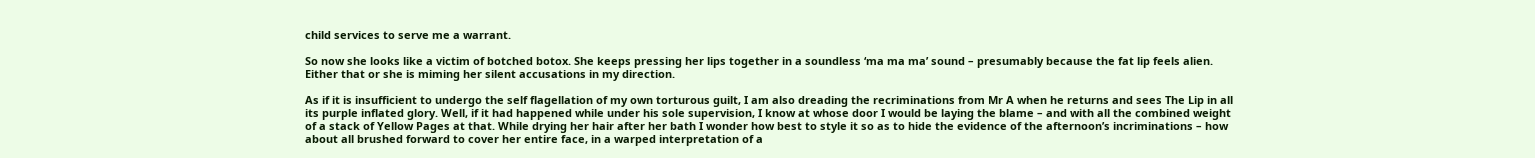child services to serve me a warrant.

So now she looks like a victim of botched botox. She keeps pressing her lips together in a soundless ‘ma ma ma’ sound – presumably because the fat lip feels alien. Either that or she is miming her silent accusations in my direction.

As if it is insufficient to undergo the self flagellation of my own torturous guilt, I am also dreading the recriminations from Mr A when he returns and sees The Lip in all its purple inflated glory. Well, if it had happened while under his sole supervision, I know at whose door I would be laying the blame – and with all the combined weight of a stack of Yellow Pages at that. While drying her hair after her bath I wonder how best to style it so as to hide the evidence of the afternoon’s incriminations – how about all brushed forward to cover her entire face, in a warped interpretation of a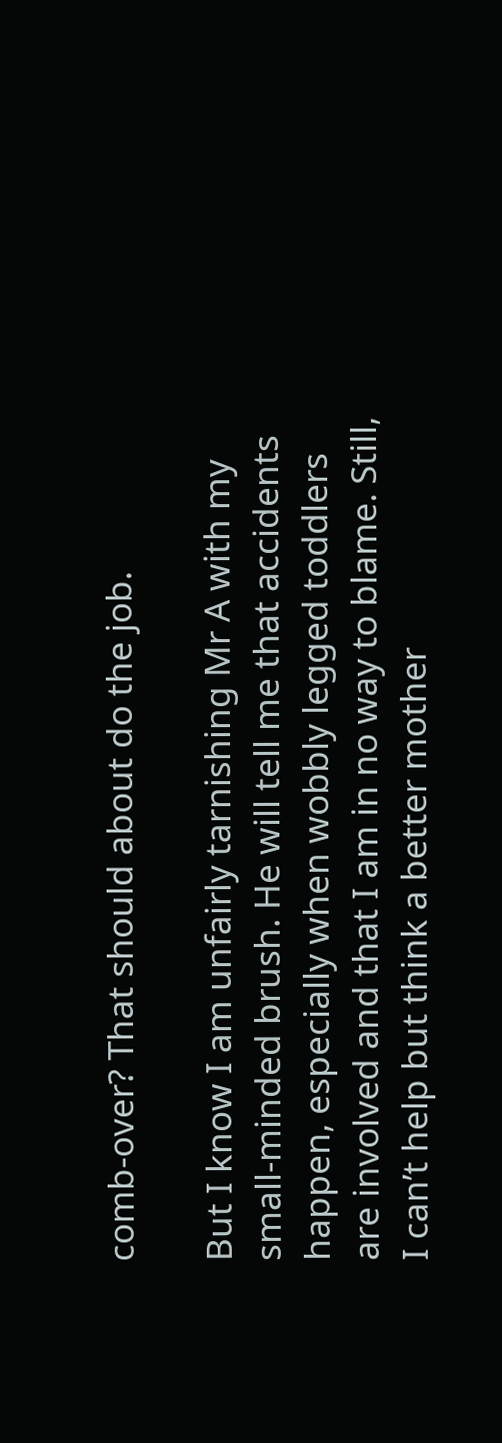comb-over? That should about do the job.

But I know I am unfairly tarnishing Mr A with my small-minded brush. He will tell me that accidents happen, especially when wobbly legged toddlers are involved and that I am in no way to blame. Still, I can’t help but think a better mother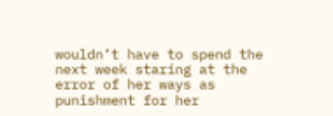wouldn’t have to spend the next week staring at the error of her ways as punishment for her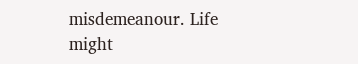misdemeanour. Life might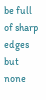be full of sharp edges but none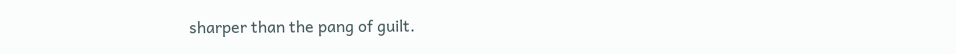sharper than the pang of guilt.